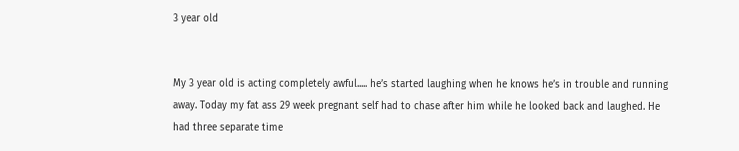3 year old


My 3 year old is acting completely awful..... he’s started laughing when he knows he’s in trouble and running away. Today my fat ass 29 week pregnant self had to chase after him while he looked back and laughed. He had three separate time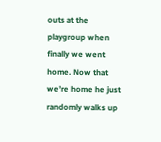outs at the playgroup when finally we went home. Now that we’re home he just randomly walks up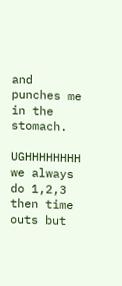and punches me in the stomach.

UGHHHHHHHH we always do 1,2,3 then time outs but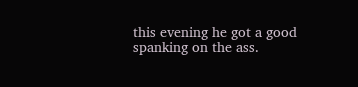this evening he got a good spanking on the ass.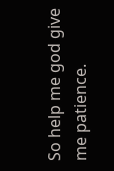So help me god give me patience.